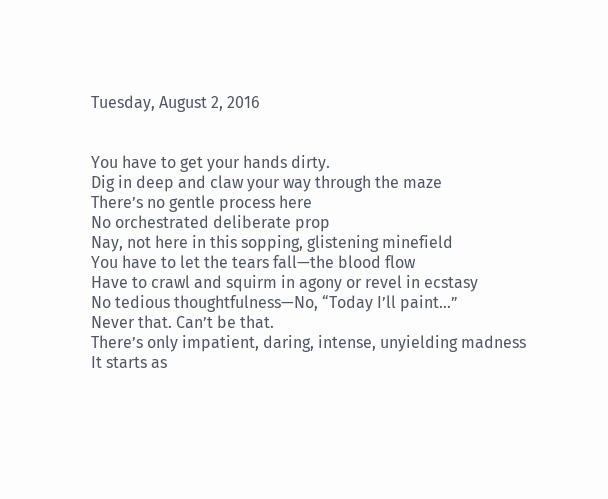Tuesday, August 2, 2016


You have to get your hands dirty.
Dig in deep and claw your way through the maze
There’s no gentle process here
No orchestrated deliberate prop
Nay, not here in this sopping, glistening minefield
You have to let the tears fall—the blood flow
Have to crawl and squirm in agony or revel in ecstasy
No tedious thoughtfulness—No, “Today I’ll paint…”
Never that. Can’t be that.
There’s only impatient, daring, intense, unyielding madness
It starts as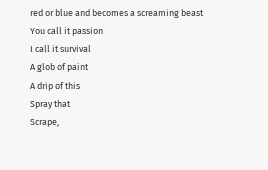red or blue and becomes a screaming beast
You call it passion
I call it survival
A glob of paint
A drip of this
Spray that
Scrape,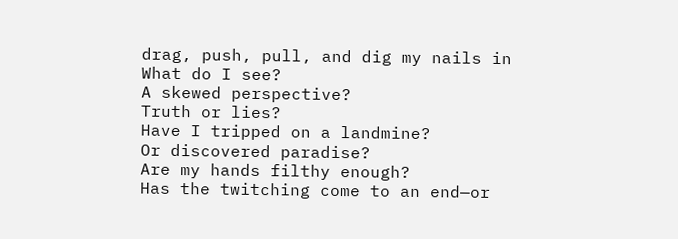drag, push, pull, and dig my nails in
What do I see?
A skewed perspective?
Truth or lies?
Have I tripped on a landmine?
Or discovered paradise?
Are my hands filthy enough?
Has the twitching come to an end—or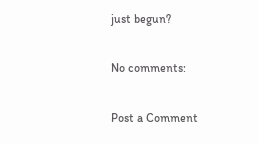just begun?

No comments:

Post a Comment